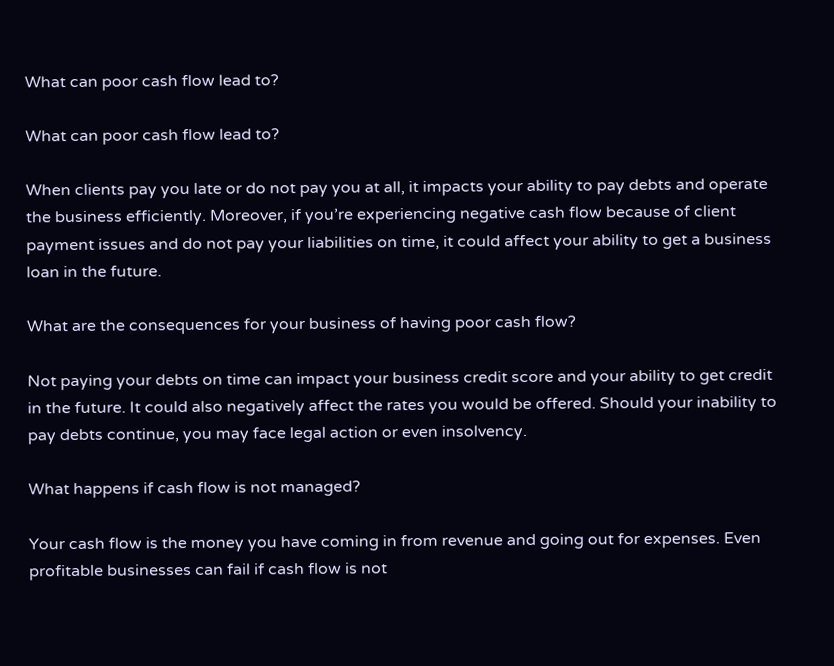What can poor cash flow lead to?

What can poor cash flow lead to?

When clients pay you late or do not pay you at all, it impacts your ability to pay debts and operate the business efficiently. Moreover, if you’re experiencing negative cash flow because of client payment issues and do not pay your liabilities on time, it could affect your ability to get a business loan in the future.

What are the consequences for your business of having poor cash flow?

Not paying your debts on time can impact your business credit score and your ability to get credit in the future. It could also negatively affect the rates you would be offered. Should your inability to pay debts continue, you may face legal action or even insolvency.

What happens if cash flow is not managed?

Your cash flow is the money you have coming in from revenue and going out for expenses. Even profitable businesses can fail if cash flow is not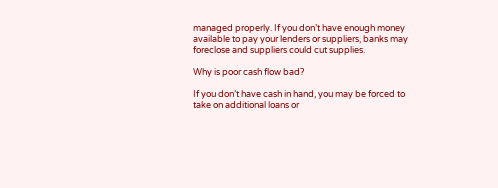managed properly. If you don’t have enough money available to pay your lenders or suppliers, banks may foreclose and suppliers could cut supplies.

Why is poor cash flow bad?

If you don’t have cash in hand, you may be forced to take on additional loans or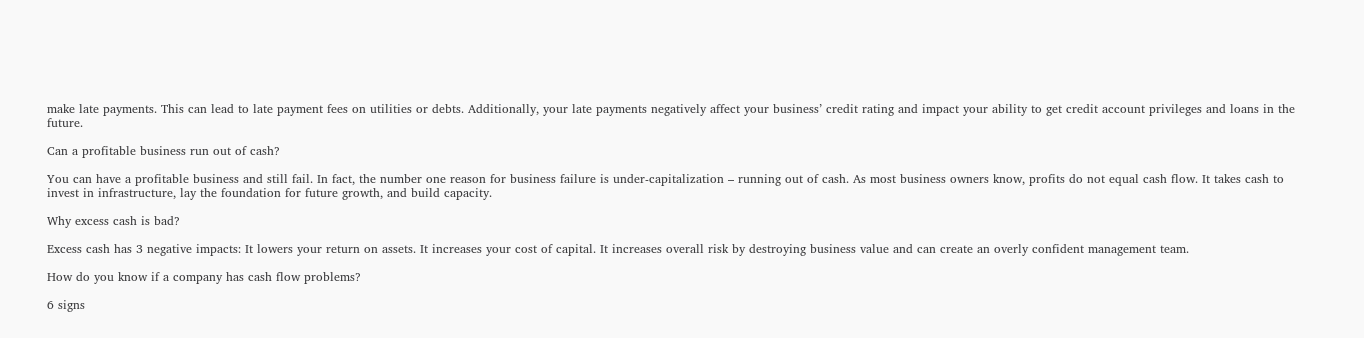make late payments. This can lead to late payment fees on utilities or debts. Additionally, your late payments negatively affect your business’ credit rating and impact your ability to get credit account privileges and loans in the future.

Can a profitable business run out of cash?

You can have a profitable business and still fail. In fact, the number one reason for business failure is under-capitalization – running out of cash. As most business owners know, profits do not equal cash flow. It takes cash to invest in infrastructure, lay the foundation for future growth, and build capacity.

Why excess cash is bad?

Excess cash has 3 negative impacts: It lowers your return on assets. It increases your cost of capital. It increases overall risk by destroying business value and can create an overly confident management team.

How do you know if a company has cash flow problems?

6 signs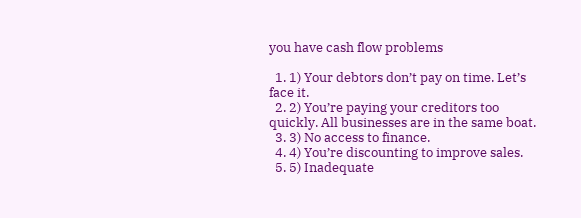you have cash flow problems

  1. 1) Your debtors don’t pay on time. Let’s face it.
  2. 2) You’re paying your creditors too quickly. All businesses are in the same boat.
  3. 3) No access to finance.
  4. 4) You’re discounting to improve sales.
  5. 5) Inadequate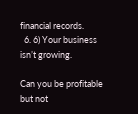financial records.
  6. 6) Your business isn’t growing.

Can you be profitable but not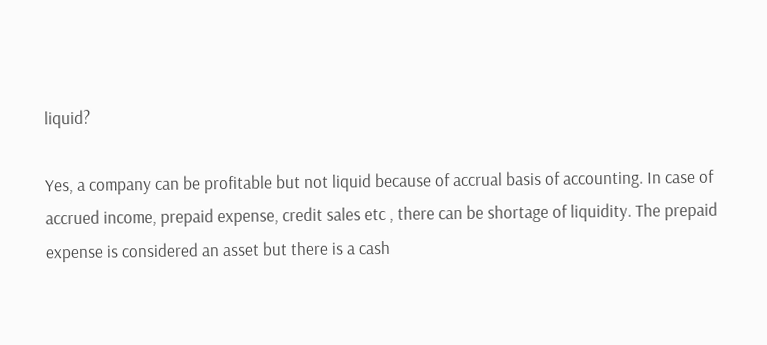liquid?

Yes, a company can be profitable but not liquid because of accrual basis of accounting. In case of accrued income, prepaid expense, credit sales etc , there can be shortage of liquidity. The prepaid expense is considered an asset but there is a cash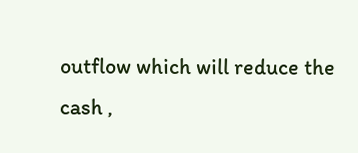outflow which will reduce the cash ,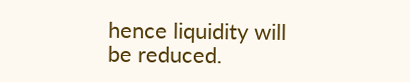hence liquidity will be reduced.